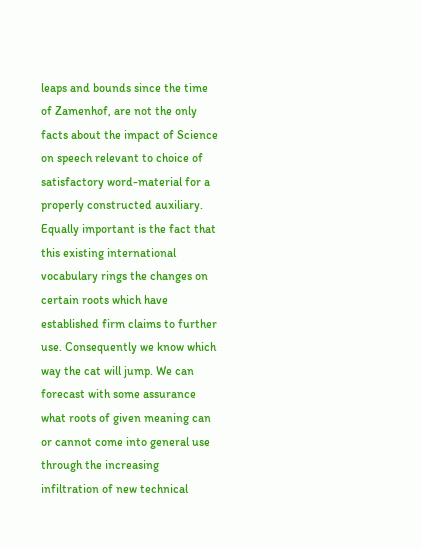leaps and bounds since the time of Zamenhof, are not the only facts about the impact of Science on speech relevant to choice of satisfactory word-material for a properly constructed auxiliary. Equally important is the fact that this existing international vocabulary rings the changes on certain roots which have established firm claims to further use. Consequently we know which way the cat will jump. We can forecast with some assurance what roots of given meaning can or cannot come into general use through the increasing infiltration of new technical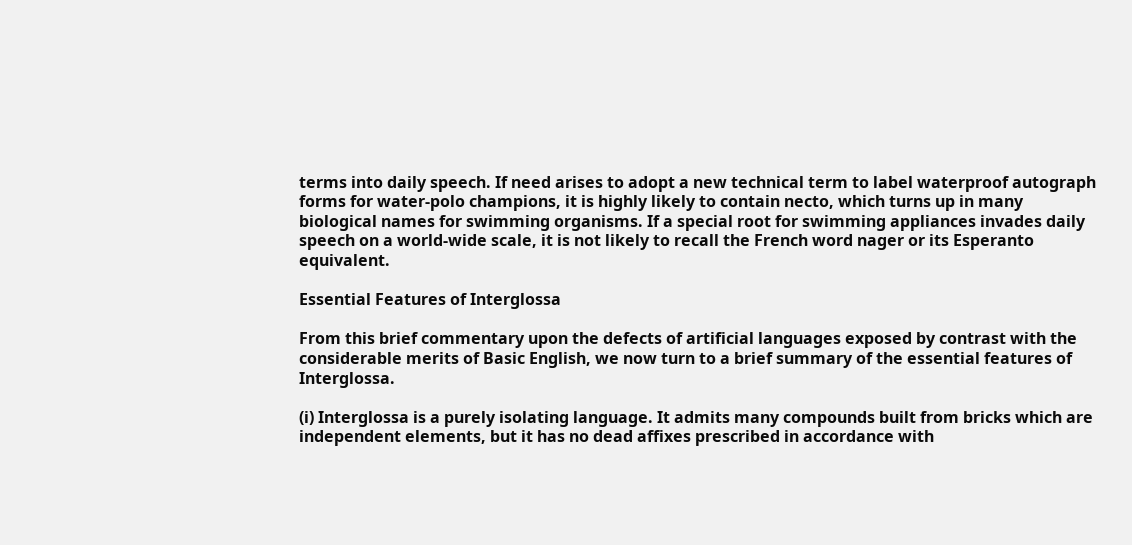terms into daily speech. If need arises to adopt a new technical term to label waterproof autograph forms for water-polo champions, it is highly likely to contain necto, which turns up in many biological names for swimming organisms. If a special root for swimming appliances invades daily speech on a world-wide scale, it is not likely to recall the French word nager or its Esperanto equivalent.

Essential Features of Interglossa

From this brief commentary upon the defects of artificial languages exposed by contrast with the considerable merits of Basic English, we now turn to a brief summary of the essential features of Interglossa.

(i) Interglossa is a purely isolating language. It admits many compounds built from bricks which are independent elements, but it has no dead affixes prescribed in accordance with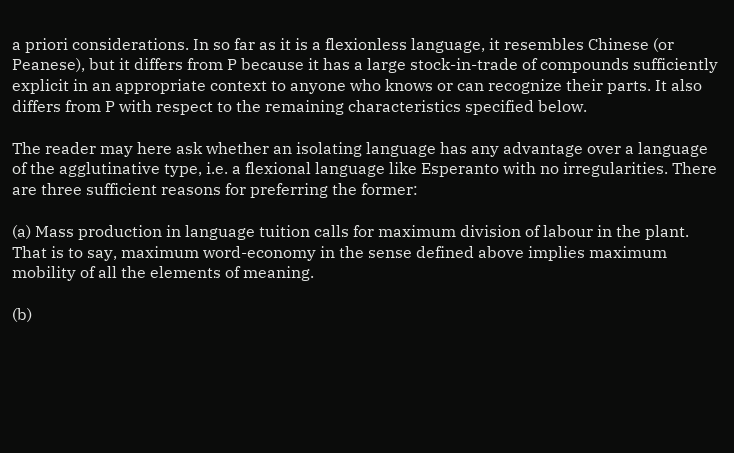a priori considerations. In so far as it is a flexionless language, it resembles Chinese (or Peanese), but it differs from P because it has a large stock-in-trade of compounds sufficiently explicit in an appropriate context to anyone who knows or can recognize their parts. It also differs from P with respect to the remaining characteristics specified below.

The reader may here ask whether an isolating language has any advantage over a language of the agglutinative type, i.e. a flexional language like Esperanto with no irregularities. There are three sufficient reasons for preferring the former:

(a) Mass production in language tuition calls for maximum division of labour in the plant. That is to say, maximum word-economy in the sense defined above implies maximum mobility of all the elements of meaning.

(b)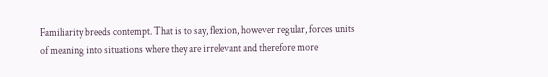Familiarity breeds contempt. That is to say, flexion, however regular, forces units of meaning into situations where they are irrelevant and therefore more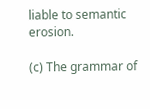liable to semantic erosion.

(c) The grammar of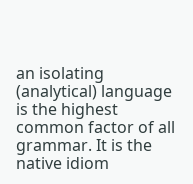an isolating (analytical) language is the highest common factor of all grammar. It is the native idiom